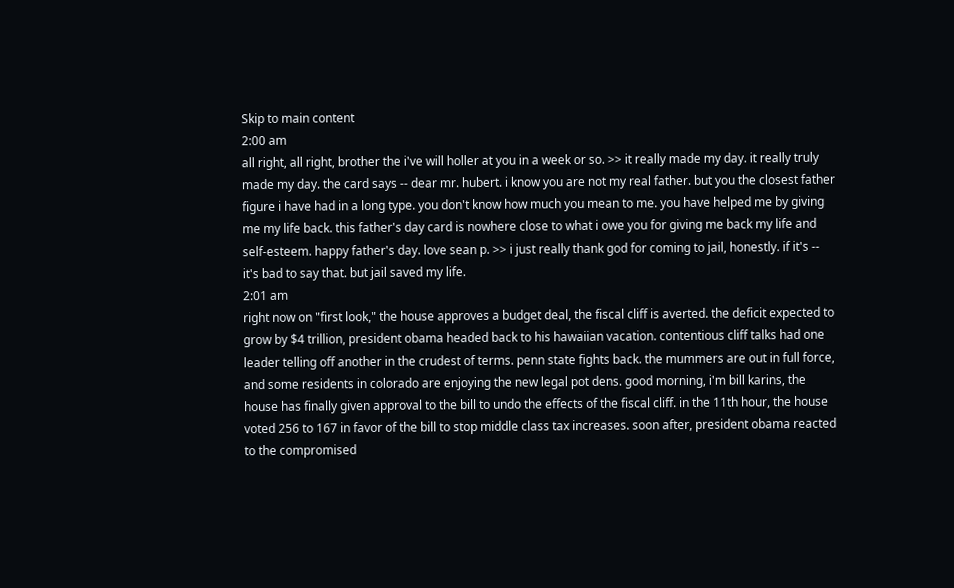Skip to main content
2:00 am
all right, all right, brother the i've will holler at you in a week or so. >> it really made my day. it really truly made my day. the card says -- dear mr. hubert. i know you are not my real father. but you the closest father figure i have had in a long type. you don't know how much you mean to me. you have helped me by giving me my life back. this father's day card is nowhere close to what i owe you for giving me back my life and self-esteem. happy father's day. love sean p. >> i just really thank god for coming to jail, honestly. if it's -- it's bad to say that. but jail saved my life.
2:01 am
right now on "first look," the house approves a budget deal, the fiscal cliff is averted. the deficit expected to grow by $4 trillion, president obama headed back to his hawaiian vacation. contentious cliff talks had one leader telling off another in the crudest of terms. penn state fights back. the mummers are out in full force, and some residents in colorado are enjoying the new legal pot dens. good morning, i'm bill karins, the house has finally given approval to the bill to undo the effects of the fiscal cliff. in the 11th hour, the house voted 256 to 167 in favor of the bill to stop middle class tax increases. soon after, president obama reacted to the compromised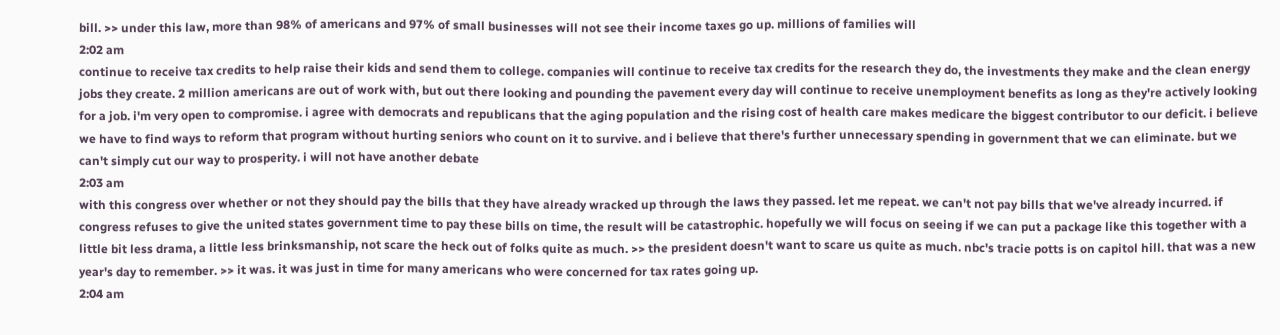bill. >> under this law, more than 98% of americans and 97% of small businesses will not see their income taxes go up. millions of families will
2:02 am
continue to receive tax credits to help raise their kids and send them to college. companies will continue to receive tax credits for the research they do, the investments they make and the clean energy jobs they create. 2 million americans are out of work with, but out there looking and pounding the pavement every day will continue to receive unemployment benefits as long as they're actively looking for a job. i'm very open to compromise. i agree with democrats and republicans that the aging population and the rising cost of health care makes medicare the biggest contributor to our deficit. i believe we have to find ways to reform that program without hurting seniors who count on it to survive. and i believe that there's further unnecessary spending in government that we can eliminate. but we can't simply cut our way to prosperity. i will not have another debate
2:03 am
with this congress over whether or not they should pay the bills that they have already wracked up through the laws they passed. let me repeat. we can't not pay bills that we've already incurred. if congress refuses to give the united states government time to pay these bills on time, the result will be catastrophic. hopefully we will focus on seeing if we can put a package like this together with a little bit less drama, a little less brinksmanship, not scare the heck out of folks quite as much. >> the president doesn't want to scare us quite as much. nbc's tracie potts is on capitol hill. that was a new year's day to remember. >> it was. it was just in time for many americans who were concerned for tax rates going up.
2:04 am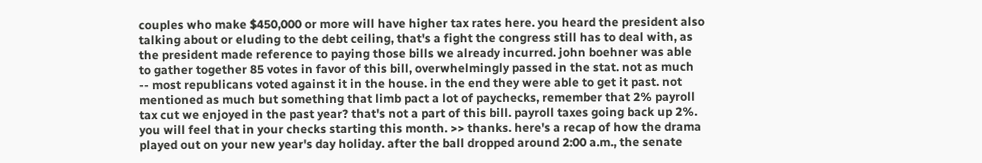couples who make $450,000 or more will have higher tax rates here. you heard the president also talking about or eluding to the debt ceiling, that's a fight the congress still has to deal with, as the president made reference to paying those bills we already incurred. john boehner was able to gather together 85 votes in favor of this bill, overwhelmingly passed in the stat. not as much -- most republicans voted against it in the house. in the end they were able to get it past. not mentioned as much but something that limb pact a lot of paychecks, remember that 2% payroll tax cut we enjoyed in the past year? that's not a part of this bill. payroll taxes going back up 2%. you will feel that in your checks starting this month. >> thanks. here's a recap of how the drama played out on your new year's day holiday. after the ball dropped around 2:00 a.m., the senate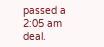passed a
2:05 am
deal.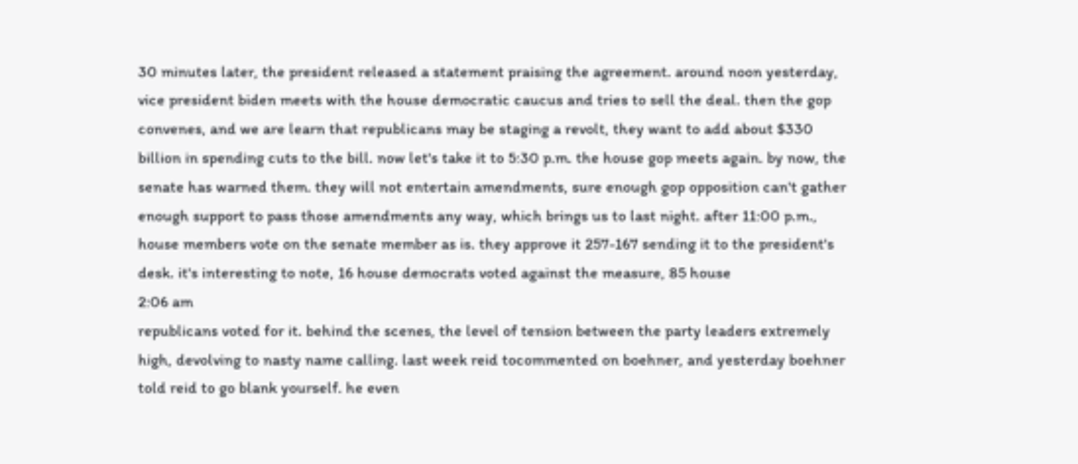30 minutes later, the president released a statement praising the agreement. around noon yesterday, vice president biden meets with the house democratic caucus and tries to sell the deal. then the gop convenes, and we are learn that republicans may be staging a revolt, they want to add about $330 billion in spending cuts to the bill. now let's take it to 5:30 p.m. the house gop meets again. by now, the senate has warned them. they will not entertain amendments, sure enough gop opposition can't gather enough support to pass those amendments any way, which brings us to last night. after 11:00 p.m., house members vote on the senate member as is. they approve it 257-167 sending it to the president's desk. it's interesting to note, 16 house democrats voted against the measure, 85 house
2:06 am
republicans voted for it. behind the scenes, the level of tension between the party leaders extremely high, devolving to nasty name calling. last week reid tocommented on boehner, and yesterday boehner told reid to go blank yourself. he even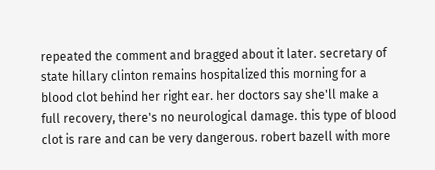repeated the comment and bragged about it later. secretary of state hillary clinton remains hospitalized this morning for a blood clot behind her right ear. her doctors say she'll make a full recovery, there's no neurological damage. this type of blood clot is rare and can be very dangerous. robert bazell with more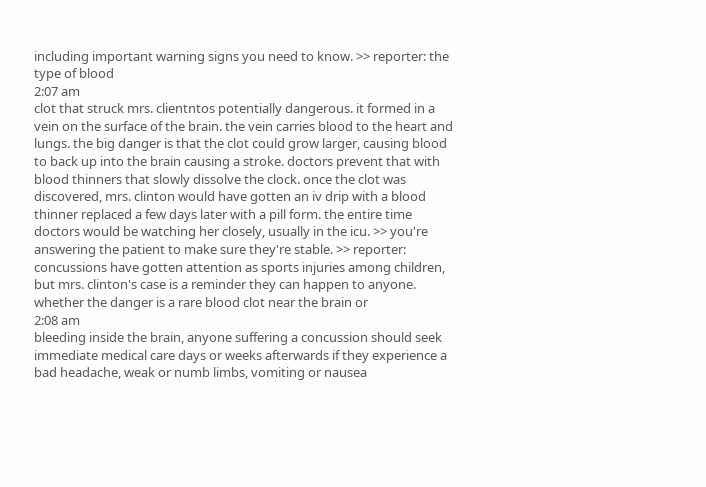including important warning signs you need to know. >> reporter: the type of blood
2:07 am
clot that struck mrs. clientntos potentially dangerous. it formed in a vein on the surface of the brain. the vein carries blood to the heart and lungs. the big danger is that the clot could grow larger, causing blood to back up into the brain causing a stroke. doctors prevent that with blood thinners that slowly dissolve the clock. once the clot was discovered, mrs. clinton would have gotten an iv drip with a blood thinner replaced a few days later with a pill form. the entire time doctors would be watching her closely, usually in the icu. >> you're answering the patient to make sure they're stable. >> reporter: concussions have gotten attention as sports injuries among children, but mrs. clinton's case is a reminder they can happen to anyone. whether the danger is a rare blood clot near the brain or
2:08 am
bleeding inside the brain, anyone suffering a concussion should seek immediate medical care days or weeks afterwards if they experience a bad headache, weak or numb limbs, vomiting or nausea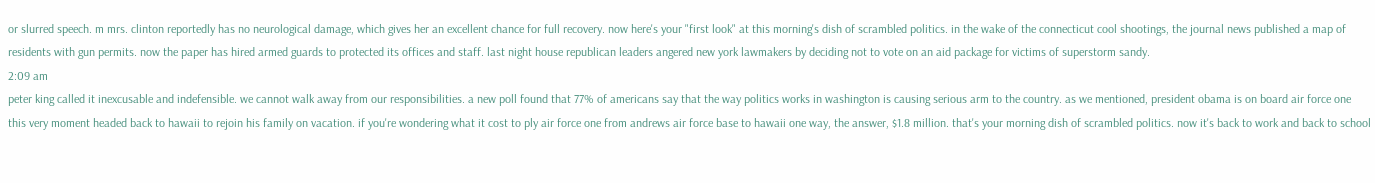or slurred speech. m mrs. clinton reportedly has no neurological damage, which gives her an excellent chance for full recovery. now here's your "first look" at this morning's dish of scrambled politics. in the wake of the connecticut cool shootings, the journal news published a map of residents with gun permits. now the paper has hired armed guards to protected its offices and staff. last night house republican leaders angered new york lawmakers by deciding not to vote on an aid package for victims of superstorm sandy.
2:09 am
peter king called it inexcusable and indefensible. we cannot walk away from our responsibilities. a new poll found that 77% of americans say that the way politics works in washington is causing serious arm to the country. as we mentioned, president obama is on board air force one this very moment headed back to hawaii to rejoin his family on vacation. if you're wondering what it cost to ply air force one from andrews air force base to hawaii one way, the answer, $1.8 million. that's your morning dish of scrambled politics. now it's back to work and back to school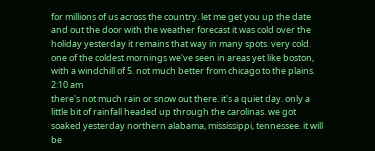for millions of us across the country. let me get you up the date and out the door with the weather forecast it was cold over the holiday yesterday it remains that way in many spots. very cold. one of the coldest mornings we've seen in areas yet like boston, with a windchill of 5. not much better from chicago to the plains.
2:10 am
there's not much rain or snow out there. it's a quiet day. only a little bit of rainfall headed up through the carolinas. we got soaked yesterday northern alabama, mississippi, tennessee. it will be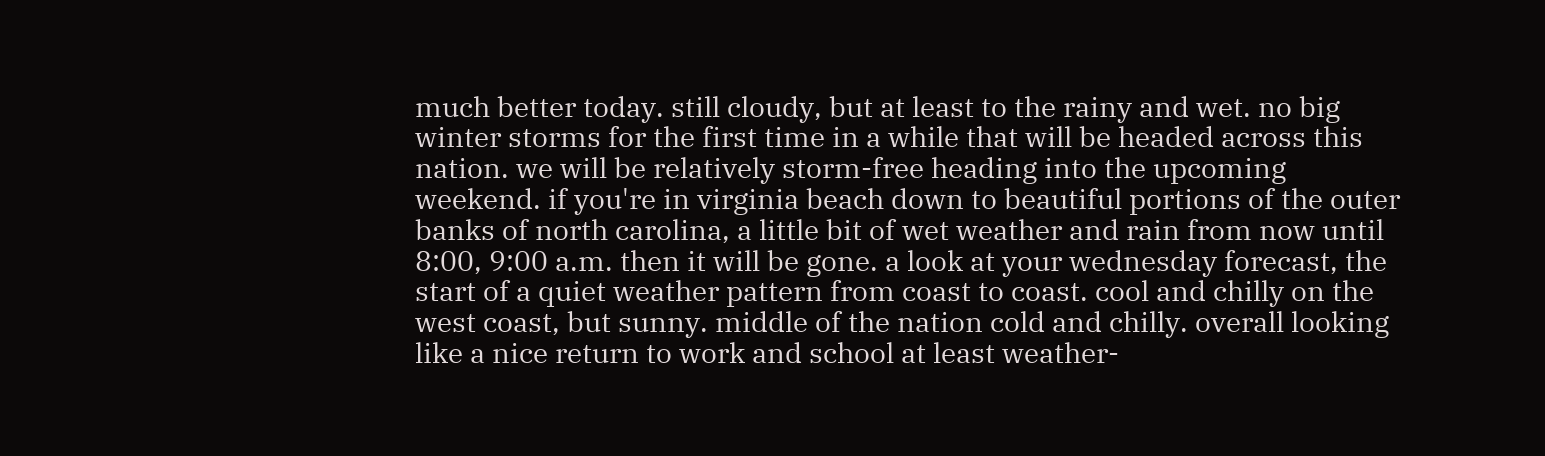much better today. still cloudy, but at least to the rainy and wet. no big winter storms for the first time in a while that will be headed across this nation. we will be relatively storm-free heading into the upcoming weekend. if you're in virginia beach down to beautiful portions of the outer banks of north carolina, a little bit of wet weather and rain from now until 8:00, 9:00 a.m. then it will be gone. a look at your wednesday forecast, the start of a quiet weather pattern from coast to coast. cool and chilly on the west coast, but sunny. middle of the nation cold and chilly. overall looking like a nice return to work and school at least weather-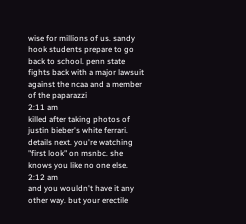wise for millions of us. sandy hook students prepare to go back to school. penn state fights back with a major lawsuit against the ncaa and a member of the paparazzi
2:11 am
killed after taking photos of justin bieber's white ferrari. details next. you're watching "first look" on msnbc. she knows you like no one else.
2:12 am
and you wouldn't have it any other way. but your erectile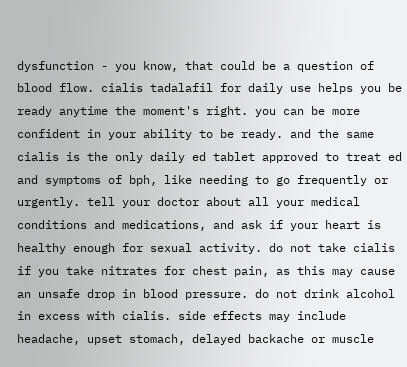dysfunction - you know, that could be a question of blood flow. cialis tadalafil for daily use helps you be ready anytime the moment's right. you can be more confident in your ability to be ready. and the same cialis is the only daily ed tablet approved to treat ed and symptoms of bph, like needing to go frequently or urgently. tell your doctor about all your medical conditions and medications, and ask if your heart is healthy enough for sexual activity. do not take cialis if you take nitrates for chest pain, as this may cause an unsafe drop in blood pressure. do not drink alcohol in excess with cialis. side effects may include headache, upset stomach, delayed backache or muscle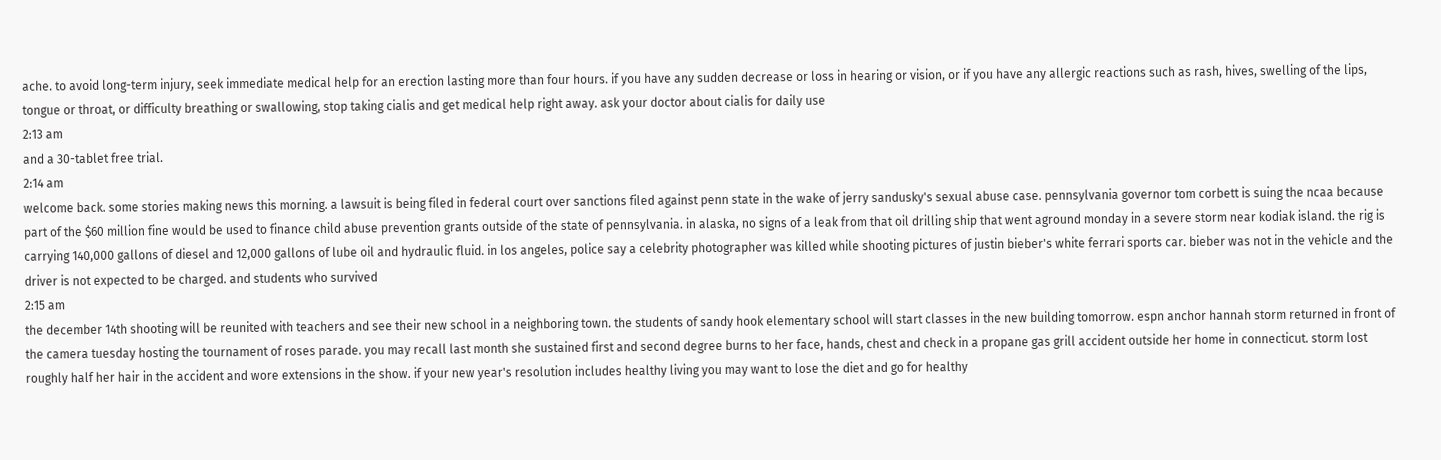ache. to avoid long-term injury, seek immediate medical help for an erection lasting more than four hours. if you have any sudden decrease or loss in hearing or vision, or if you have any allergic reactions such as rash, hives, swelling of the lips, tongue or throat, or difficulty breathing or swallowing, stop taking cialis and get medical help right away. ask your doctor about cialis for daily use
2:13 am
and a 30-tablet free trial.
2:14 am
welcome back. some stories making news this morning. a lawsuit is being filed in federal court over sanctions filed against penn state in the wake of jerry sandusky's sexual abuse case. pennsylvania governor tom corbett is suing the ncaa because part of the $60 million fine would be used to finance child abuse prevention grants outside of the state of pennsylvania. in alaska, no signs of a leak from that oil drilling ship that went aground monday in a severe storm near kodiak island. the rig is carrying 140,000 gallons of diesel and 12,000 gallons of lube oil and hydraulic fluid. in los angeles, police say a celebrity photographer was killed while shooting pictures of justin bieber's white ferrari sports car. bieber was not in the vehicle and the driver is not expected to be charged. and students who survived
2:15 am
the december 14th shooting will be reunited with teachers and see their new school in a neighboring town. the students of sandy hook elementary school will start classes in the new building tomorrow. espn anchor hannah storm returned in front of the camera tuesday hosting the tournament of roses parade. you may recall last month she sustained first and second degree burns to her face, hands, chest and check in a propane gas grill accident outside her home in connecticut. storm lost roughly half her hair in the accident and wore extensions in the show. if your new year's resolution includes healthy living you may want to lose the diet and go for healthy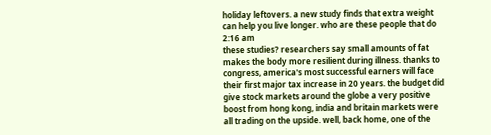holiday leftovers. a new study finds that extra weight can help you live longer. who are these people that do
2:16 am
these studies? researchers say small amounts of fat makes the body more resilient during illness. thanks to congress, america's most successful earners will face their first major tax increase in 20 years. the budget did give stock markets around the globe a very positive boost from hong kong, india and britain markets were all trading on the upside. well, back home, one of the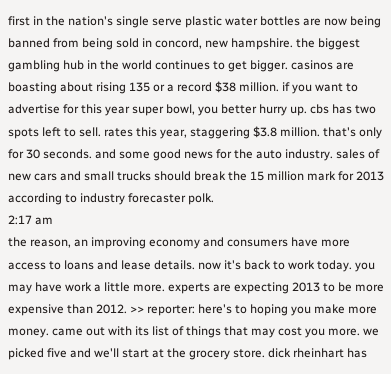first in the nation's single serve plastic water bottles are now being banned from being sold in concord, new hampshire. the biggest gambling hub in the world continues to get bigger. casinos are boasting about rising 135 or a record $38 million. if you want to advertise for this year super bowl, you better hurry up. cbs has two spots left to sell. rates this year, staggering $3.8 million. that's only for 30 seconds. and some good news for the auto industry. sales of new cars and small trucks should break the 15 million mark for 2013 according to industry forecaster polk.
2:17 am
the reason, an improving economy and consumers have more access to loans and lease details. now it's back to work today. you may have work a little more. experts are expecting 2013 to be more expensive than 2012. >> reporter: here's to hoping you make more money. came out with its list of things that may cost you more. we picked five and we'll start at the grocery store. dick rheinhart has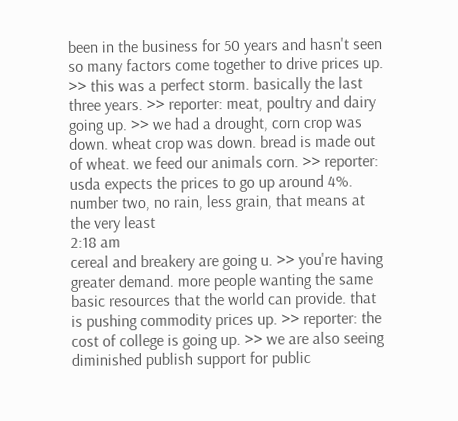been in the business for 50 years and hasn't seen so many factors come together to drive prices up. >> this was a perfect storm. basically the last three years. >> reporter: meat, poultry and dairy going up. >> we had a drought, corn crop was down. wheat crop was down. bread is made out of wheat. we feed our animals corn. >> reporter: usda expects the prices to go up around 4%. number two, no rain, less grain, that means at the very least
2:18 am
cereal and breakery are going u. >> you're having greater demand. more people wanting the same basic resources that the world can provide. that is pushing commodity prices up. >> reporter: the cost of college is going up. >> we are also seeing diminished publish support for public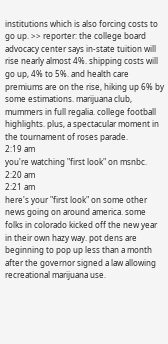institutions which is also forcing costs to go up. >> reporter: the college board advocacy center says in-state tuition will rise nearly almost 4%. shipping costs will go up, 4% to 5%. and health care premiums are on the rise, hiking up 6% by some estimations. marijuana club, mummers in full regalia. college football highlights. plus, a spectacular moment in the tournament of roses parade.
2:19 am
you're watching "first look" on msnbc.
2:20 am
2:21 am
here's your "first look" on some other news going on around america. some folks in colorado kicked off the new year in their own hazy way. pot dens are beginning to pop up less than a month after the governor signed a law allowing recreational marijuana use.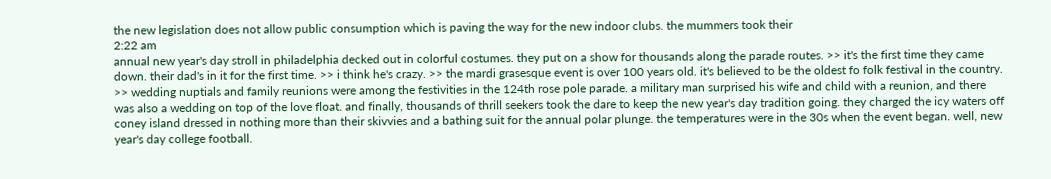the new legislation does not allow public consumption which is paving the way for the new indoor clubs. the mummers took their
2:22 am
annual new year's day stroll in philadelphia decked out in colorful costumes. they put on a show for thousands along the parade routes. >> it's the first time they came down. their dad's in it for the first time. >> i think he's crazy. >> the mardi grasesque event is over 100 years old. it's believed to be the oldest fo folk festival in the country. >> wedding nuptials and family reunions were among the festivities in the 124th rose pole parade. a military man surprised his wife and child with a reunion, and there was also a wedding on top of the love float. and finally, thousands of thrill seekers took the dare to keep the new year's day tradition going. they charged the icy waters off coney island dressed in nothing more than their skivvies and a bathing suit for the annual polar plunge. the temperatures were in the 30s when the event began. well, new year's day college football.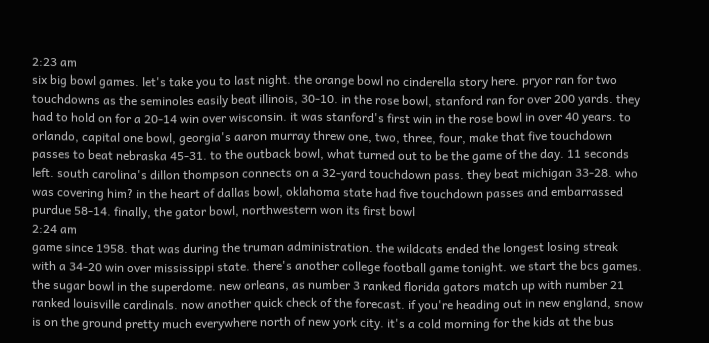2:23 am
six big bowl games. let's take you to last night. the orange bowl no cinderella story here. pryor ran for two touchdowns as the seminoles easily beat illinois, 30-10. in the rose bowl, stanford ran for over 200 yards. they had to hold on for a 20-14 win over wisconsin. it was stanford's first win in the rose bowl in over 40 years. to orlando, capital one bowl, georgia's aaron murray threw one, two, three, four, make that five touchdown passes to beat nebraska 45-31. to the outback bowl, what turned out to be the game of the day. 11 seconds left. south carolina's dillon thompson connects on a 32-yard touchdown pass. they beat michigan 33-28. who was covering him? in the heart of dallas bowl, oklahoma state had five touchdown passes and embarrassed purdue 58-14. finally, the gator bowl, northwestern won its first bowl
2:24 am
game since 1958. that was during the truman administration. the wildcats ended the longest losing streak with a 34-20 win over mississippi state. there's another college football game tonight. we start the bcs games. the sugar bowl in the superdome. new orleans, as number 3 ranked florida gators match up with number 21 ranked louisville cardinals. now another quick check of the forecast. if you're heading out in new england, snow is on the ground pretty much everywhere north of new york city. it's a cold morning for the kids at the bus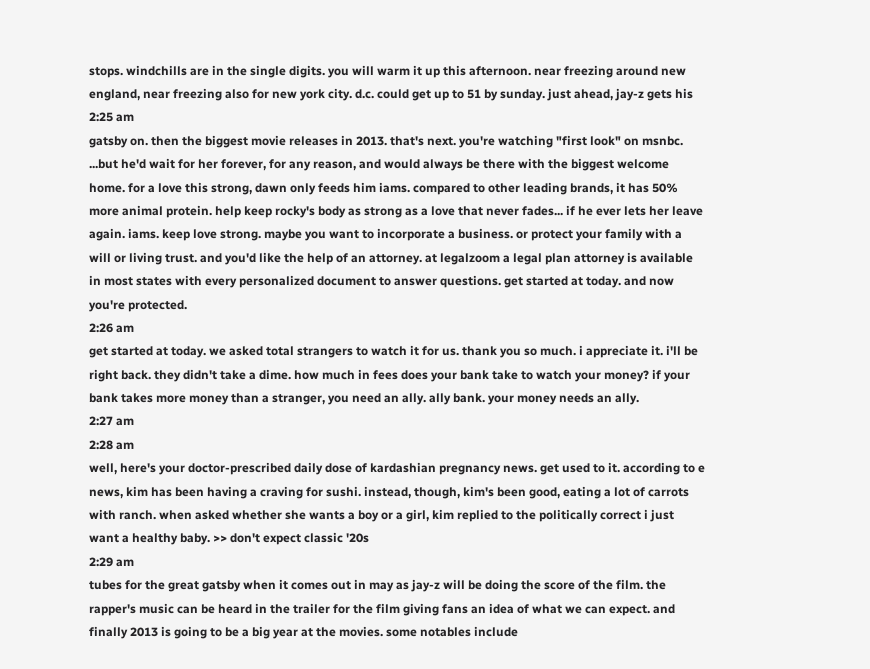stops. windchills are in the single digits. you will warm it up this afternoon. near freezing around new england, near freezing also for new york city. d.c. could get up to 51 by sunday. just ahead, jay-z gets his
2:25 am
gatsby on. then the biggest movie releases in 2013. that's next. you're watching "first look" on msnbc. ...but he'd wait for her forever, for any reason, and would always be there with the biggest welcome home. for a love this strong, dawn only feeds him iams. compared to other leading brands, it has 50% more animal protein. help keep rocky's body as strong as a love that never fades... if he ever lets her leave again. iams. keep love strong. maybe you want to incorporate a business. or protect your family with a will or living trust. and you'd like the help of an attorney. at legalzoom a legal plan attorney is available in most states with every personalized document to answer questions. get started at today. and now you're protected.
2:26 am
get started at today. we asked total strangers to watch it for us. thank you so much. i appreciate it. i'll be right back. they didn't take a dime. how much in fees does your bank take to watch your money? if your bank takes more money than a stranger, you need an ally. ally bank. your money needs an ally.
2:27 am
2:28 am
well, here's your doctor-prescribed daily dose of kardashian pregnancy news. get used to it. according to e news, kim has been having a craving for sushi. instead, though, kim's been good, eating a lot of carrots with ranch. when asked whether she wants a boy or a girl, kim replied to the politically correct i just want a healthy baby. >> don't expect classic '20s
2:29 am
tubes for the great gatsby when it comes out in may as jay-z will be doing the score of the film. the rapper's music can be heard in the trailer for the film giving fans an idea of what we can expect. and finally 2013 is going to be a big year at the movies. some notables include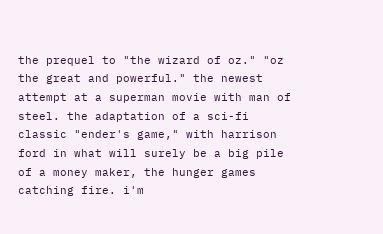the prequel to "the wizard of oz." "oz the great and powerful." the newest attempt at a superman movie with man of steel. the adaptation of a sci-fi classic "ender's game," with harrison ford in what will surely be a big pile of a money maker, the hunger games catching fire. i'm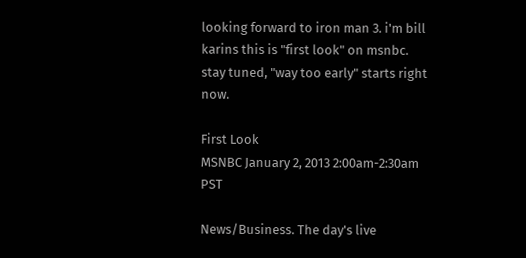looking forward to iron man 3. i'm bill karins this is "first look" on msnbc. stay tuned, "way too early" starts right now.

First Look
MSNBC January 2, 2013 2:00am-2:30am PST

News/Business. The day's live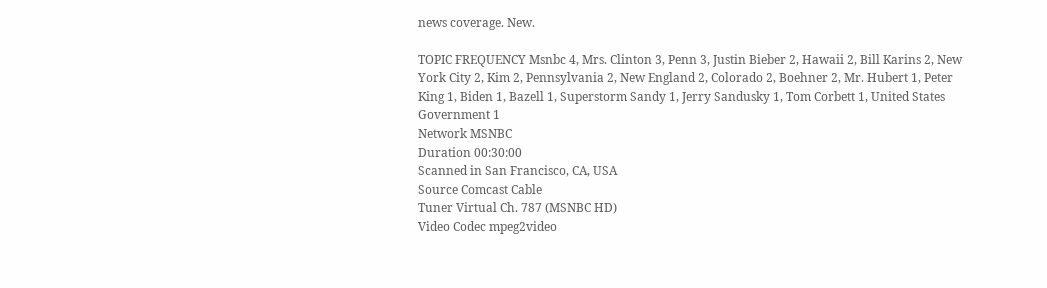news coverage. New.

TOPIC FREQUENCY Msnbc 4, Mrs. Clinton 3, Penn 3, Justin Bieber 2, Hawaii 2, Bill Karins 2, New York City 2, Kim 2, Pennsylvania 2, New England 2, Colorado 2, Boehner 2, Mr. Hubert 1, Peter King 1, Biden 1, Bazell 1, Superstorm Sandy 1, Jerry Sandusky 1, Tom Corbett 1, United States Government 1
Network MSNBC
Duration 00:30:00
Scanned in San Francisco, CA, USA
Source Comcast Cable
Tuner Virtual Ch. 787 (MSNBC HD)
Video Codec mpeg2video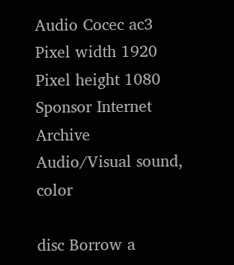Audio Cocec ac3
Pixel width 1920
Pixel height 1080
Sponsor Internet Archive
Audio/Visual sound, color

disc Borrow a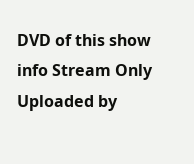DVD of this show
info Stream Only
Uploaded by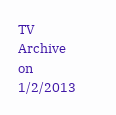TV Archive
on 1/2/2013